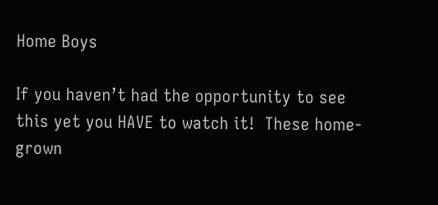Home Boys

If you haven’t had the opportunity to see this yet you HAVE to watch it!  These home-grown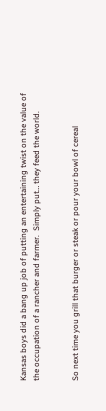Kansas boys did a bang up job of putting an entertaining twist on the value of the occupation of a rancher and farmer.  Simply put… they feed the world.


So next time you grill that burger or steak or pour your bowl of cereal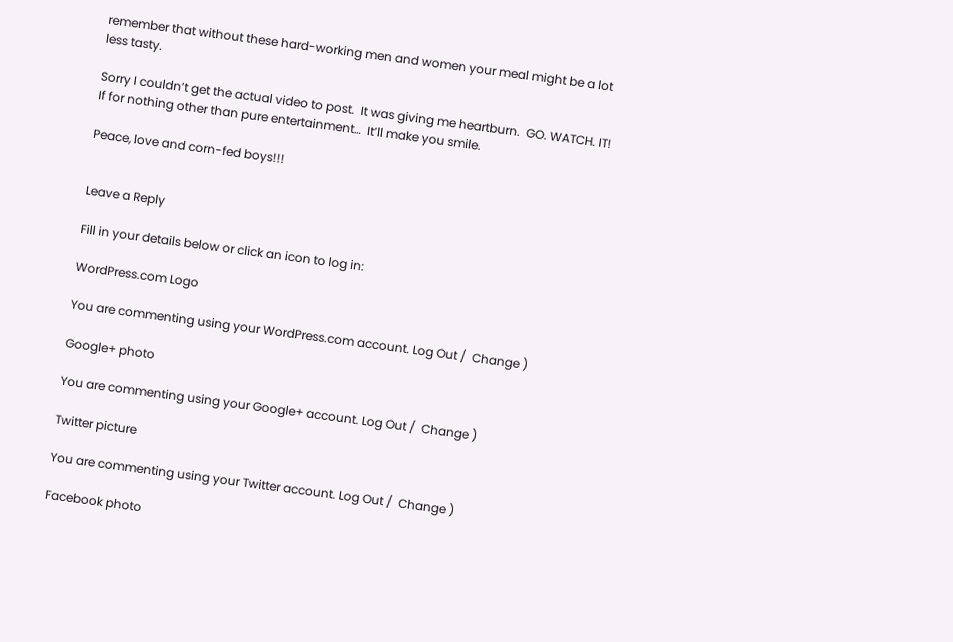remember that without these hard-working men and women your meal might be a lot less tasty.

Sorry I couldn’t get the actual video to post.  It was giving me heartburn.  GO. WATCH. IT!  If for nothing other than pure entertainment…  It’ll make you smile.

Peace, love and corn-fed boys!!!


Leave a Reply

Fill in your details below or click an icon to log in:

WordPress.com Logo

You are commenting using your WordPress.com account. Log Out /  Change )

Google+ photo

You are commenting using your Google+ account. Log Out /  Change )

Twitter picture

You are commenting using your Twitter account. Log Out /  Change )

Facebook photo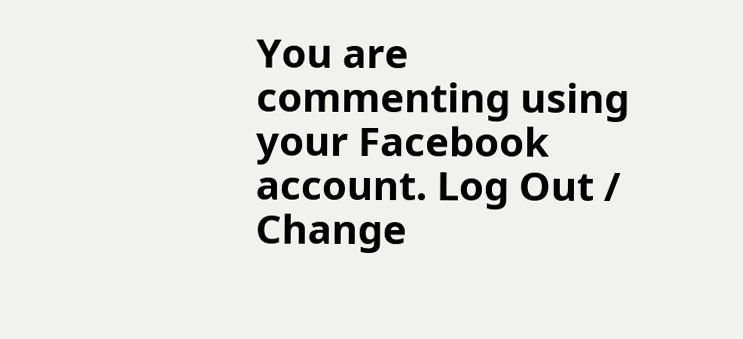You are commenting using your Facebook account. Log Out /  Change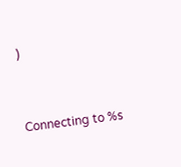)


Connecting to %s